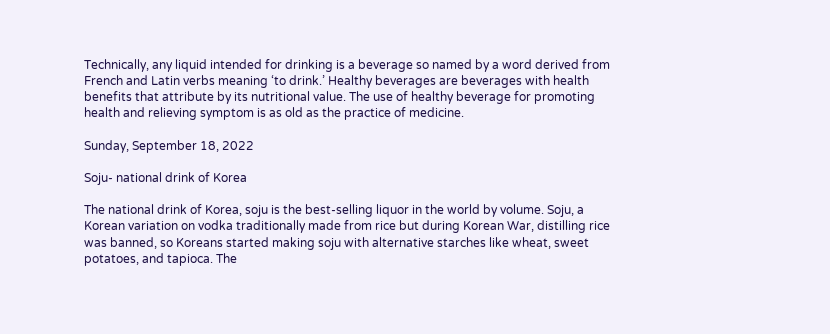Technically, any liquid intended for drinking is a beverage so named by a word derived from French and Latin verbs meaning ‘to drink.’ Healthy beverages are beverages with health benefits that attribute by its nutritional value. The use of healthy beverage for promoting health and relieving symptom is as old as the practice of medicine.

Sunday, September 18, 2022

Soju- national drink of Korea

The national drink of Korea, soju is the best-selling liquor in the world by volume. Soju, a Korean variation on vodka traditionally made from rice but during Korean War, distilling rice was banned, so Koreans started making soju with alternative starches like wheat, sweet potatoes, and tapioca. The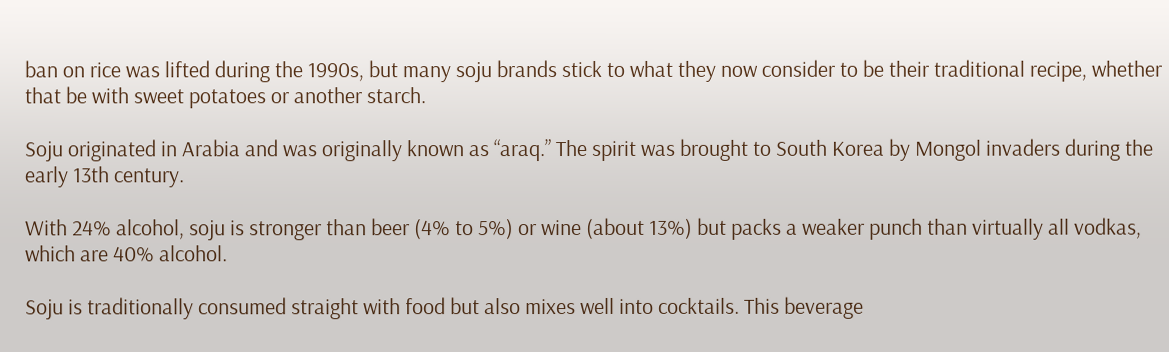ban on rice was lifted during the 1990s, but many soju brands stick to what they now consider to be their traditional recipe, whether that be with sweet potatoes or another starch.

Soju originated in Arabia and was originally known as “araq.” The spirit was brought to South Korea by Mongol invaders during the early 13th century.

With 24% alcohol, soju is stronger than beer (4% to 5%) or wine (about 13%) but packs a weaker punch than virtually all vodkas, which are 40% alcohol.

Soju is traditionally consumed straight with food but also mixes well into cocktails. This beverage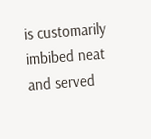is customarily imbibed neat and served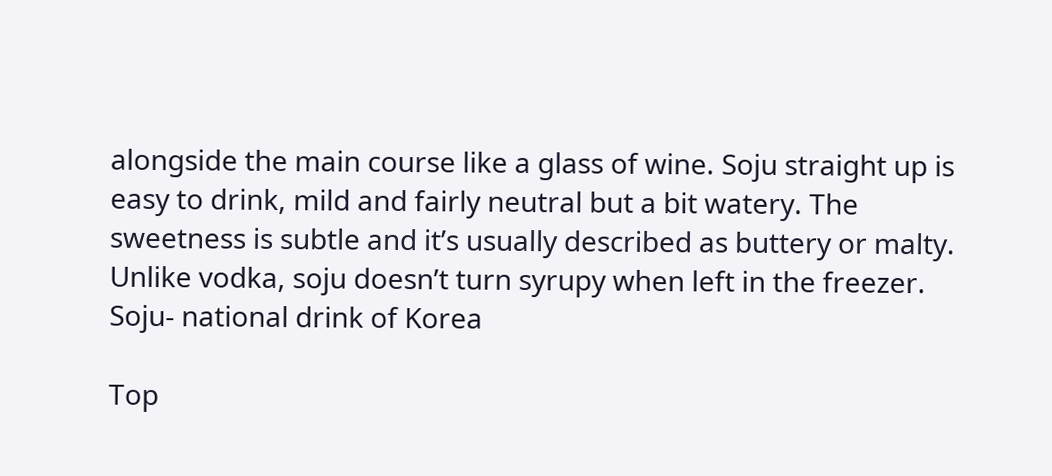alongside the main course like a glass of wine. Soju straight up is easy to drink, mild and fairly neutral but a bit watery. The sweetness is subtle and it’s usually described as buttery or malty. Unlike vodka, soju doesn’t turn syrupy when left in the freezer.
Soju- national drink of Korea

Top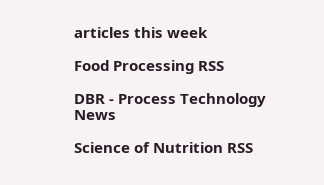articles this week

Food Processing RSS

DBR - Process Technology News

Science of Nutrition RSS